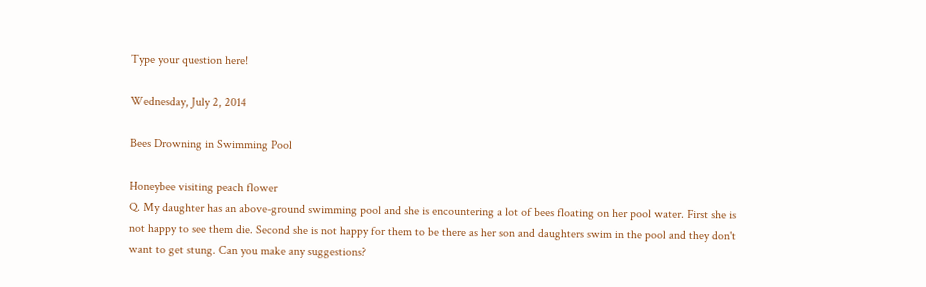Type your question here!

Wednesday, July 2, 2014

Bees Drowning in Swimming Pool

Honeybee visiting peach flower
Q. My daughter has an above-ground swimming pool and she is encountering a lot of bees floating on her pool water. First she is not happy to see them die. Second she is not happy for them to be there as her son and daughters swim in the pool and they don't want to get stung. Can you make any suggestions?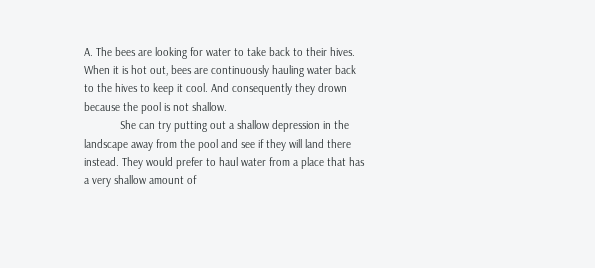A. The bees are looking for water to take back to their hives. When it is hot out, bees are continuously hauling water back to the hives to keep it cool. And consequently they drown because the pool is not shallow.
            She can try putting out a shallow depression in the landscape away from the pool and see if they will land there instead. They would prefer to haul water from a place that has a very shallow amount of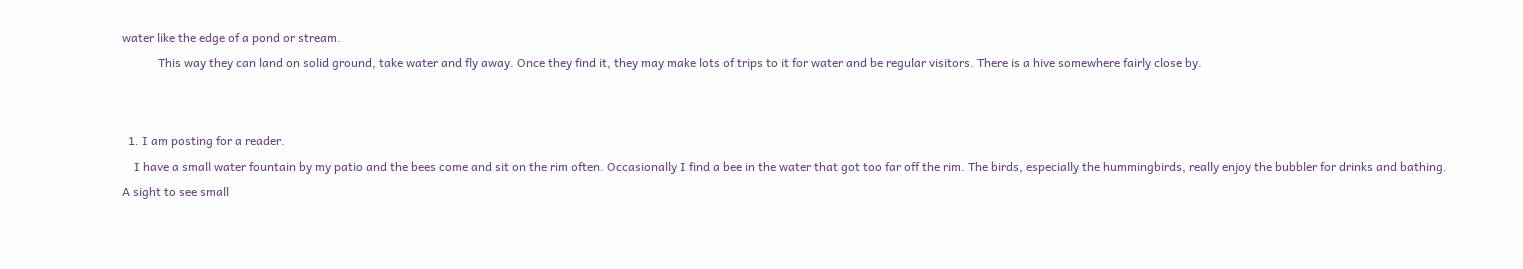water like the edge of a pond or stream.
            This way they can land on solid ground, take water and fly away. Once they find it, they may make lots of trips to it for water and be regular visitors. There is a hive somewhere fairly close by.


  1. I am posting for a reader.
    I have a small water fountain by my patio and the bees come and sit on the rim often. Occasionally I find a bee in the water that got too far off the rim. The birds, especially the hummingbirds, really enjoy the bubbler for drinks and bathing. A sight to see small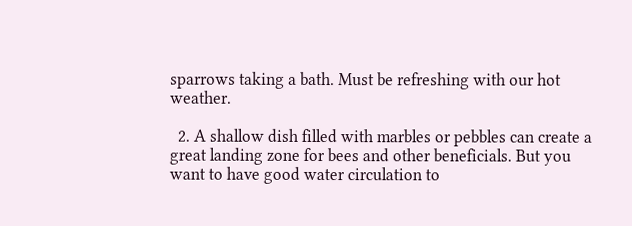sparrows taking a bath. Must be refreshing with our hot weather.

  2. A shallow dish filled with marbles or pebbles can create a great landing zone for bees and other beneficials. But you want to have good water circulation to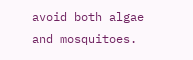avoid both algae and mosquitoes.